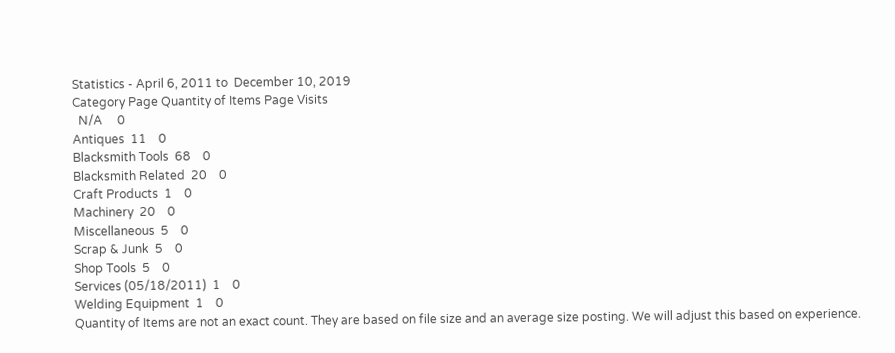Statistics - April 6, 2011 to  December 10, 2019
Category Page Quantity of Items Page Visits
  N/A     0
Antiques  11    0
Blacksmith Tools  68    0
Blacksmith Related  20    0
Craft Products  1    0
Machinery  20    0
Miscellaneous  5    0
Scrap & Junk  5    0
Shop Tools  5    0
Services (05/18/2011)  1    0
Welding Equipment  1    0
Quantity of Items are not an exact count. They are based on file size and an average size posting. We will adjust this based on experience.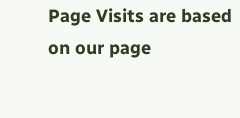Page Visits are based on our page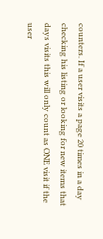counters. If a user visits a page 20 times in a day checking his listing or looking for new items that days visits this will only count as ONE visit if the user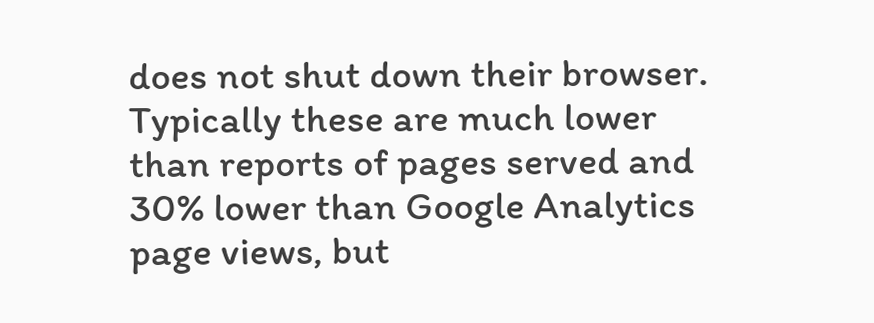does not shut down their browser. Typically these are much lower than reports of pages served and 30% lower than Google Analytics page views, but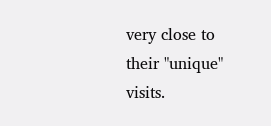very close to their "unique" visits.